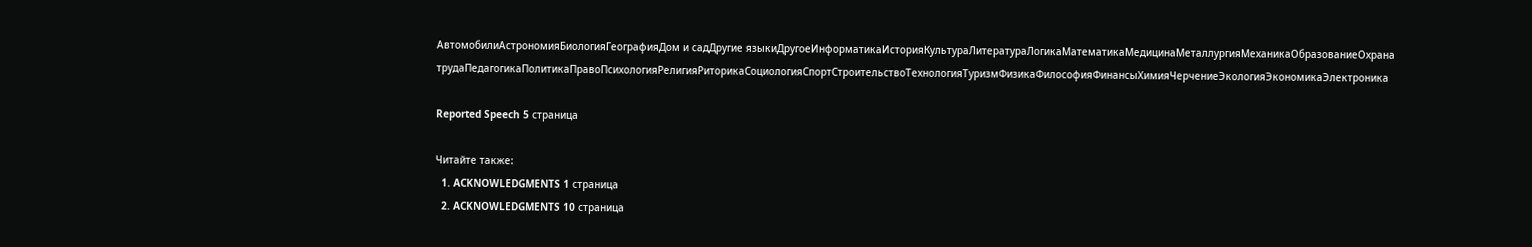АвтомобилиАстрономияБиологияГеографияДом и садДругие языкиДругоеИнформатикаИсторияКультураЛитератураЛогикаМатематикаМедицинаМеталлургияМеханикаОбразованиеОхрана трудаПедагогикаПолитикаПравоПсихологияРелигияРиторикаСоциологияСпортСтроительствоТехнологияТуризмФизикаФилософияФинансыХимияЧерчениеЭкологияЭкономикаЭлектроника

Reported Speech 5 страница

Читайте также:
  1. ACKNOWLEDGMENTS 1 страница
  2. ACKNOWLEDGMENTS 10 страница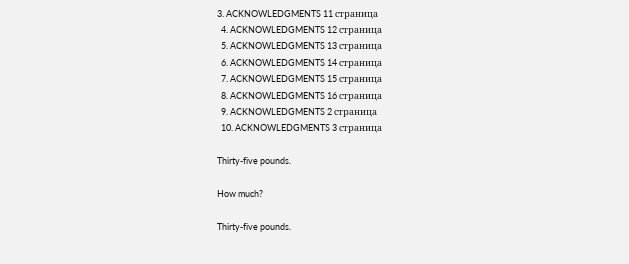3. ACKNOWLEDGMENTS 11 страница
  4. ACKNOWLEDGMENTS 12 страница
  5. ACKNOWLEDGMENTS 13 страница
  6. ACKNOWLEDGMENTS 14 страница
  7. ACKNOWLEDGMENTS 15 страница
  8. ACKNOWLEDGMENTS 16 страница
  9. ACKNOWLEDGMENTS 2 страница
  10. ACKNOWLEDGMENTS 3 страница

Thirty-five pounds.

How much?

Thirty-five pounds.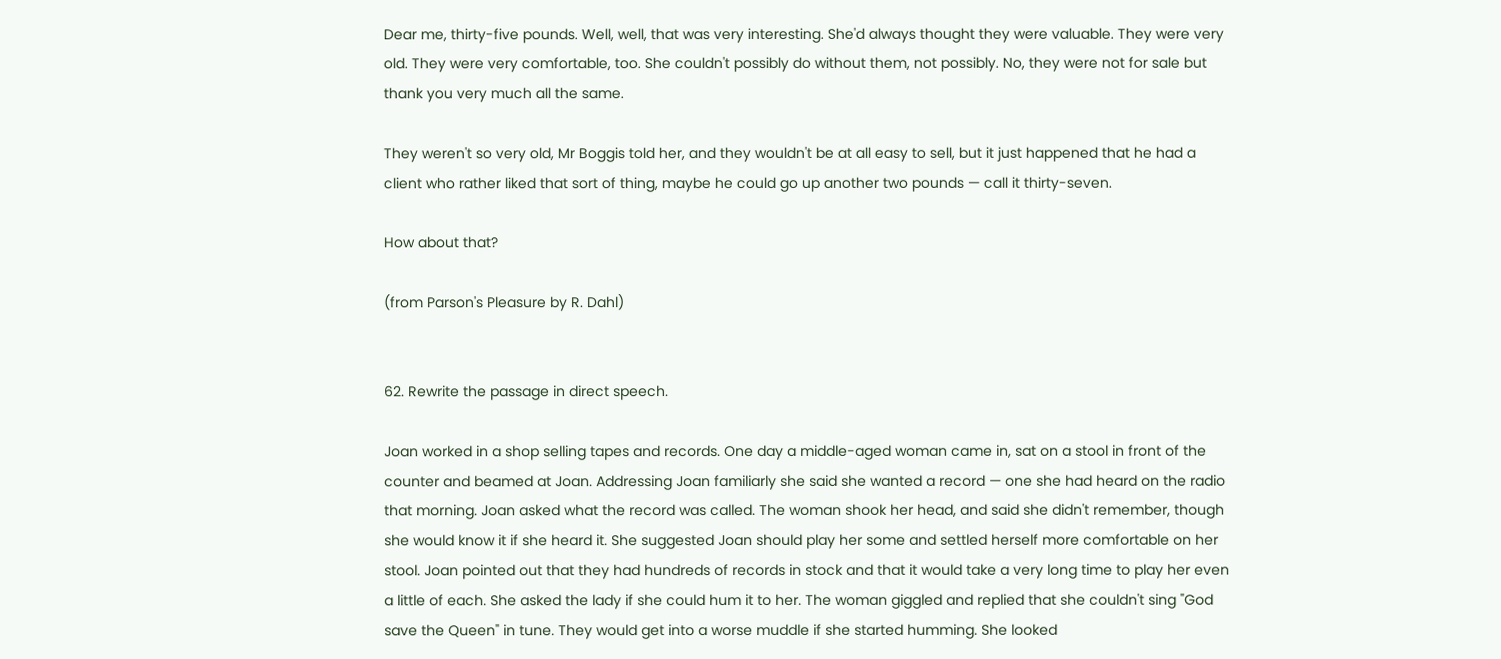Dear me, thirty-five pounds. Well, well, that was very interesting. She'd always thought they were valuable. They were very old. They were very comfortable, too. She couldn't possibly do without them, not possibly. No, they were not for sale but thank you very much all the same.

They weren't so very old, Mr Boggis told her, and they wouldn't be at all easy to sell, but it just happened that he had a client who rather liked that sort of thing, maybe he could go up another two pounds — call it thirty-seven.

How about that?

(from Parson's Pleasure by R. Dahl)


62. Rewrite the passage in direct speech.

Joan worked in a shop selling tapes and records. One day a middle-aged woman came in, sat on a stool in front of the counter and beamed at Joan. Addressing Joan familiarly she said she wanted a record — one she had heard on the radio that morning. Joan asked what the record was called. The woman shook her head, and said she didn't remember, though she would know it if she heard it. She suggested Joan should play her some and settled herself more comfortable on her stool. Joan pointed out that they had hundreds of records in stock and that it would take a very long time to play her even a little of each. She asked the lady if she could hum it to her. The woman giggled and replied that she couldn't sing "God save the Queen" in tune. They would get into a worse muddle if she started humming. She looked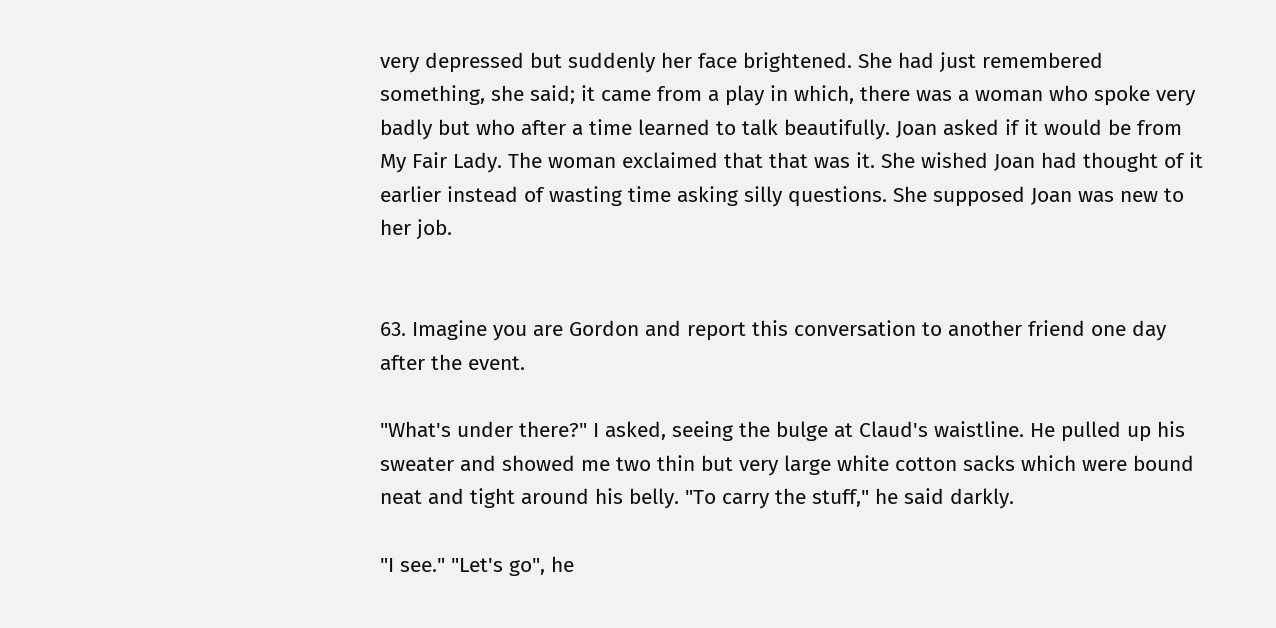very depressed but suddenly her face brightened. She had just remembered something, she said; it came from a play in which, there was a woman who spoke very badly but who after a time learned to talk beautifully. Joan asked if it would be from My Fair Lady. The woman exclaimed that that was it. She wished Joan had thought of it earlier instead of wasting time asking silly questions. She supposed Joan was new to her job.


63. Imagine you are Gordon and report this conversation to another friend one day after the event.

"What's under there?" I asked, seeing the bulge at Claud's waistline. He pulled up his sweater and showed me two thin but very large white cotton sacks which were bound neat and tight around his belly. "To carry the stuff," he said darkly.

"I see." "Let's go", he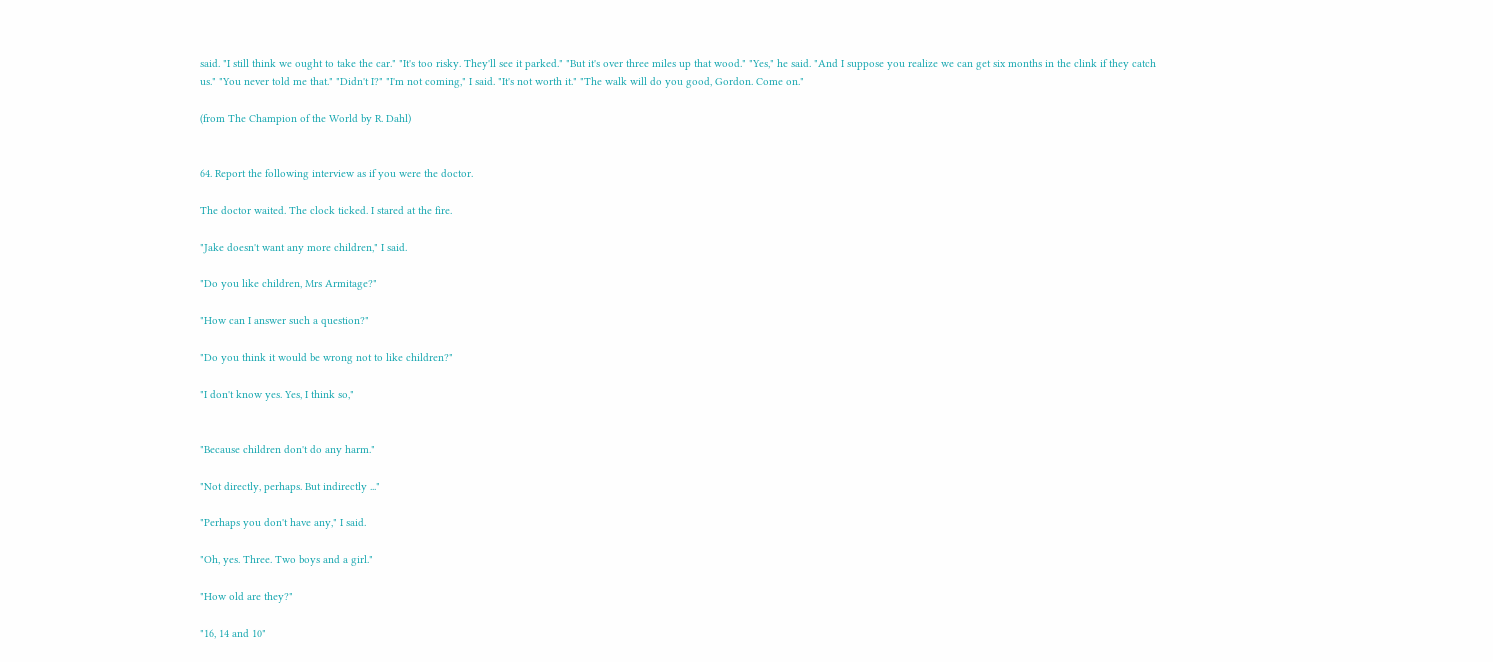said. "I still think we ought to take the car." "It's too risky. They'll see it parked." "But it's over three miles up that wood." "Yes," he said. "And I suppose you realize we can get six months in the clink if they catch us." "You never told me that." "Didn't I?" "I'm not coming," I said. "It's not worth it." "The walk will do you good, Gordon. Come on."

(from The Champion of the World by R. Dahl)


64. Report the following interview as if you were the doctor.

The doctor waited. The clock ticked. I stared at the fire.

"Jake doesn't want any more children," I said.

"Do you like children, Mrs Armitage?"

"How can I answer such a question?"

"Do you think it would be wrong not to like children?"

"I don't know yes. Yes, I think so,"


"Because children don't do any harm."

"Not directly, perhaps. But indirectly ..."

"Perhaps you don't have any," I said.

"Oh, yes. Three. Two boys and a girl."

"How old are they?"

"16, 14 and 10"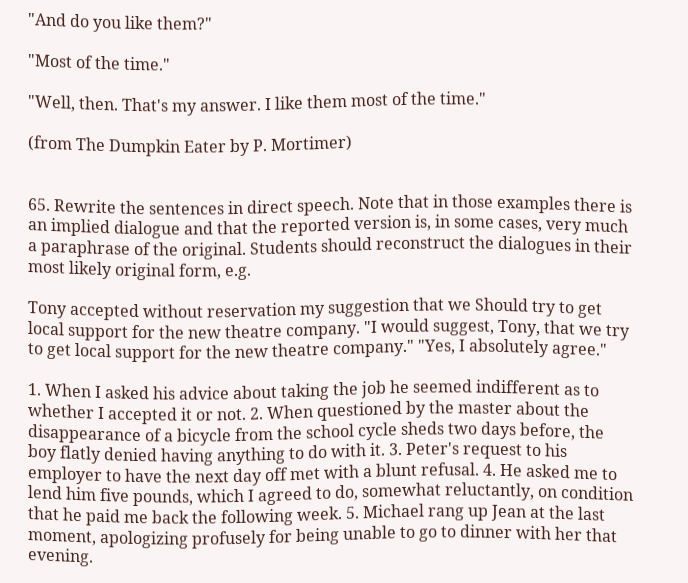"And do you like them?"

"Most of the time."

"Well, then. That's my answer. I like them most of the time."

(from The Dumpkin Eater by P. Mortimer)


65. Rewrite the sentences in direct speech. Note that in those examples there is an implied dialogue and that the reported version is, in some cases, very much a paraphrase of the original. Students should reconstruct the dialogues in their most likely original form, e.g.

Tony accepted without reservation my suggestion that we Should try to get local support for the new theatre company. "I would suggest, Tony, that we try to get local support for the new theatre company." "Yes, I absolutely agree."

1. When I asked his advice about taking the job he seemed indifferent as to whether I accepted it or not. 2. When questioned by the master about the disappearance of a bicycle from the school cycle sheds two days before, the boy flatly denied having anything to do with it. 3. Peter's request to his employer to have the next day off met with a blunt refusal. 4. He asked me to lend him five pounds, which I agreed to do, somewhat reluctantly, on condition that he paid me back the following week. 5. Michael rang up Jean at the last moment, apologizing profusely for being unable to go to dinner with her that evening.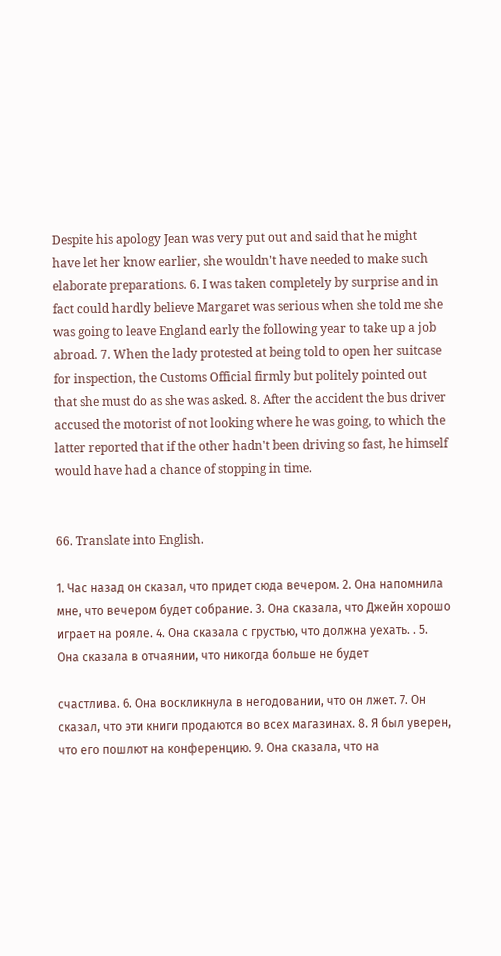Despite his apology Jean was very put out and said that he might have let her know earlier, she wouldn't have needed to make such elaborate preparations. 6. I was taken completely by surprise and in fact could hardly believe Margaret was serious when she told me she was going to leave England early the following year to take up a job abroad. 7. When the lady protested at being told to open her suitcase for inspection, the Customs Official firmly but politely pointed out that she must do as she was asked. 8. After the accident the bus driver accused the motorist of not looking where he was going, to which the latter reported that if the other hadn't been driving so fast, he himself would have had a chance of stopping in time.


66. Translate into English.

1. Час назад он сказал, что придет сюда вечером. 2. Она напомнила мне, что вечером будет собрание. 3. Она сказала, что Джейн хорошо играет на рояле. 4. Она сказала с грустью, что должна уехать. . 5. Она сказала в отчаянии, что никогда больше не будет

счастлива. 6. Она воскликнула в негодовании, что он лжет. 7. Он сказал, что эти книги продаются во всех магазинах. 8. Я был уверен, что его пошлют на конференцию. 9. Она сказала, что на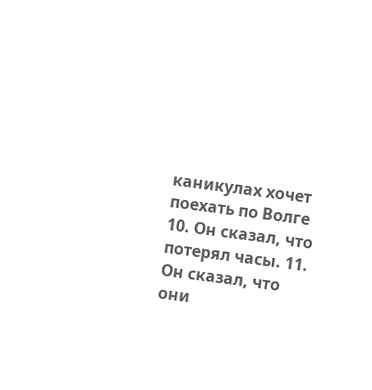каникулах хочет поехать по Волге 10. Он сказал, что потерял часы. 11. Он сказал, что они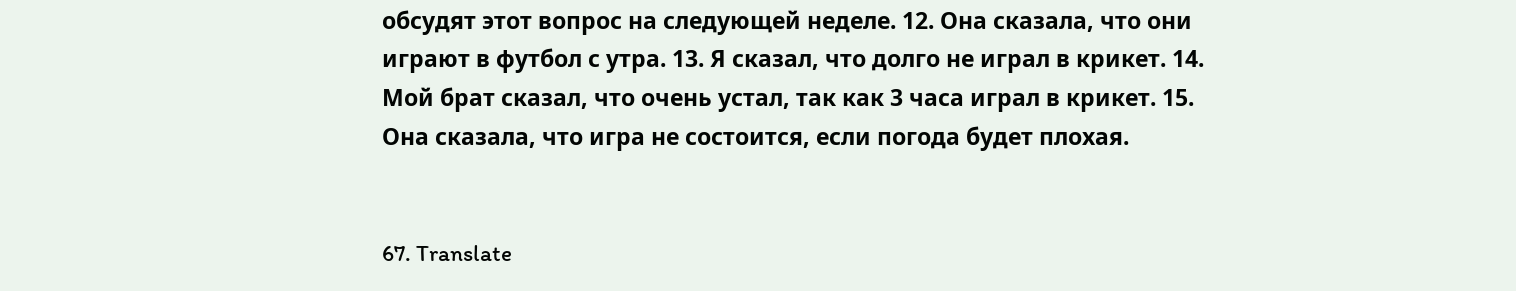обсудят этот вопрос на следующей неделе. 12. Она сказала, что они играют в футбол с утра. 13. Я сказал, что долго не играл в крикет. 14. Мой брат сказал, что очень устал, так как 3 часа играл в крикет. 15. Она сказала, что игра не состоится, если погода будет плохая.


67. Translate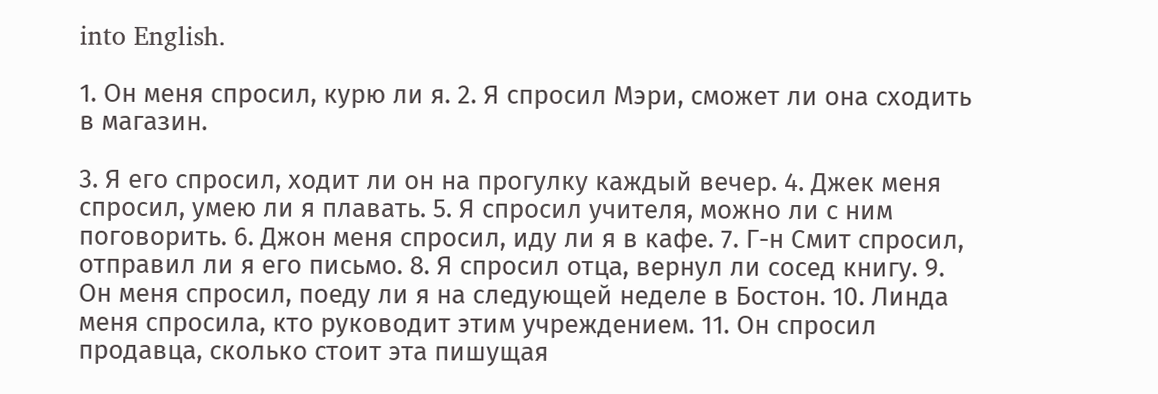into English.

1. Он меня спросил, курю ли я. 2. Я спросил Мэри, сможет ли она сходить в магазин.

3. Я его спросил, ходит ли он на прогулку каждый вечер. 4. Джек меня спросил, умею ли я плавать. 5. Я спросил учителя, можно ли с ним поговорить. 6. Джон меня спросил, иду ли я в кафе. 7. Г-н Смит спросил, отправил ли я его письмо. 8. Я спросил отца, вернул ли сосед книгу. 9. Он меня спросил, поеду ли я на следующей неделе в Бостон. 10. Линда меня спросила, кто руководит этим учреждением. 11. Он спросил продавца, сколько стоит эта пишущая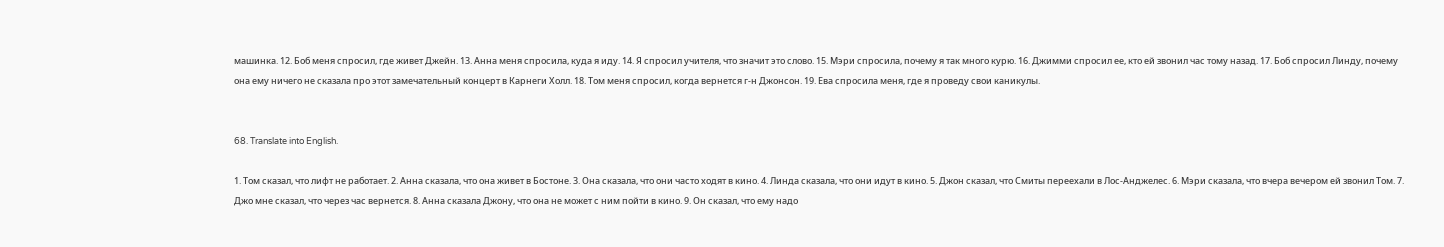машинка. 12. Боб меня спросил, где живет Джейн. 13. Анна меня спросила, куда я иду. 14. Я спросил учителя, что значит это слово. 15. Мэри спросила, почему я так много курю. 16. Джимми спросил ее, кто ей звонил час тому назад. 17. Боб спросил Линду, почему она ему ничего не сказала про этот замечательный концерт в Карнеги Холл. 18. Том меня спросил, когда вернется г-н Джонсон. 19. Ева спросила меня, где я проведу свои каникулы.


68. Translate into English.

1. Том сказал, что лифт не работает. 2. Анна сказала, что она живет в Бостоне. 3. Она сказала, что они часто ходят в кино. 4. Линда сказала, что они идут в кино. 5. Джон сказал, что Смиты переехали в Лос-Анджелес. 6. Мэри сказала, что вчера вечером ей звонил Том. 7. Джо мне сказал, что через час вернется. 8. Анна сказала Джону, что она не может с ним пойти в кино. 9. Он сказал, что ему надо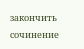закончить сочинение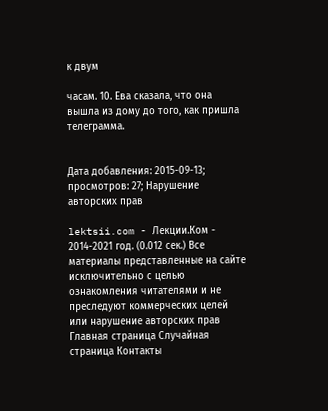к двум

часам. 10. Ева сказала, что она вышла из дому до того, как пришла телеграмма.


Дата добавления: 2015-09-13; просмотров: 27; Нарушение авторских прав

lektsii.com - Лекции.Ком - 2014-2021 год. (0.012 сек.) Все материалы представленные на сайте исключительно с целью ознакомления читателями и не преследуют коммерческих целей или нарушение авторских прав
Главная страница Случайная страница Контакты